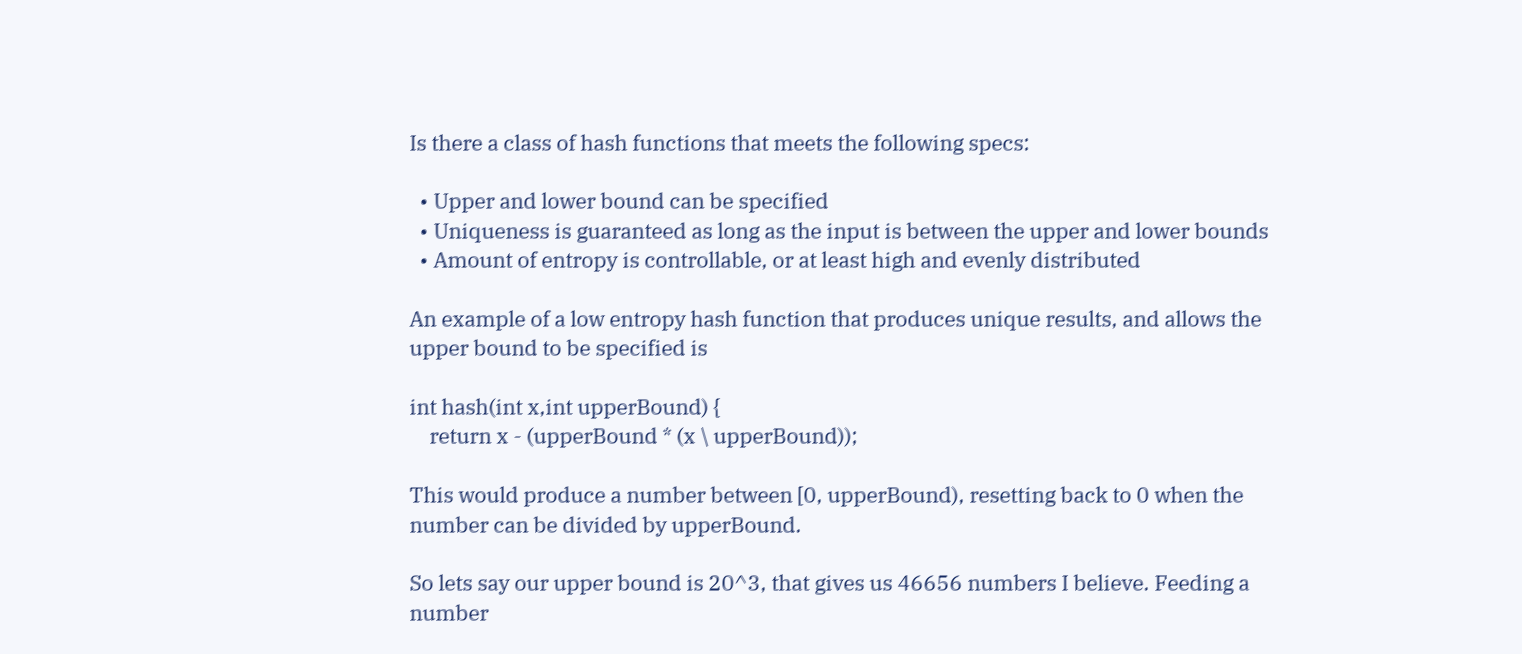Is there a class of hash functions that meets the following specs:

  • Upper and lower bound can be specified
  • Uniqueness is guaranteed as long as the input is between the upper and lower bounds
  • Amount of entropy is controllable, or at least high and evenly distributed

An example of a low entropy hash function that produces unique results, and allows the upper bound to be specified is

int hash(int x,int upperBound) {
    return x - (upperBound * (x \ upperBound));

This would produce a number between [0, upperBound), resetting back to 0 when the number can be divided by upperBound.

So lets say our upper bound is 20^3, that gives us 46656 numbers I believe. Feeding a number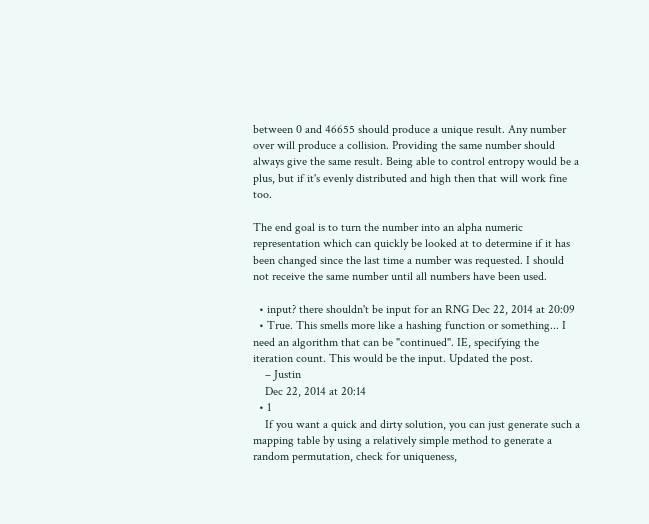between 0 and 46655 should produce a unique result. Any number over will produce a collision. Providing the same number should always give the same result. Being able to control entropy would be a plus, but if it's evenly distributed and high then that will work fine too.

The end goal is to turn the number into an alpha numeric representation which can quickly be looked at to determine if it has been changed since the last time a number was requested. I should not receive the same number until all numbers have been used.

  • input? there shouldn't be input for an RNG Dec 22, 2014 at 20:09
  • True. This smells more like a hashing function or something... I need an algorithm that can be "continued". IE, specifying the iteration count. This would be the input. Updated the post.
    – Justin
    Dec 22, 2014 at 20:14
  • 1
    If you want a quick and dirty solution, you can just generate such a mapping table by using a relatively simple method to generate a random permutation, check for uniqueness,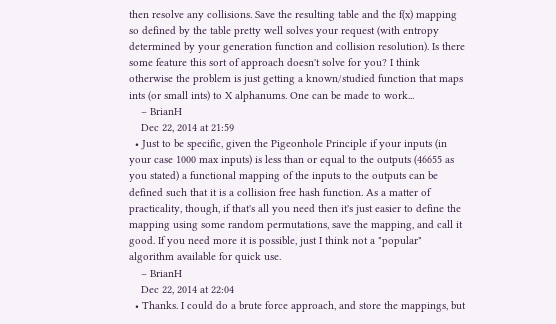then resolve any collisions. Save the resulting table and the f(x) mapping so defined by the table pretty well solves your request (with entropy determined by your generation function and collision resolution). Is there some feature this sort of approach doesn't solve for you? I think otherwise the problem is just getting a known/studied function that maps ints (or small ints) to X alphanums. One can be made to work...
    – BrianH
    Dec 22, 2014 at 21:59
  • Just to be specific, given the Pigeonhole Principle if your inputs (in your case 1000 max inputs) is less than or equal to the outputs (46655 as you stated) a functional mapping of the inputs to the outputs can be defined such that it is a collision free hash function. As a matter of practicality, though, if that's all you need then it's just easier to define the mapping using some random permutations, save the mapping, and call it good. If you need more it is possible, just I think not a "popular" algorithm available for quick use.
    – BrianH
    Dec 22, 2014 at 22:04
  • Thanks. I could do a brute force approach, and store the mappings, but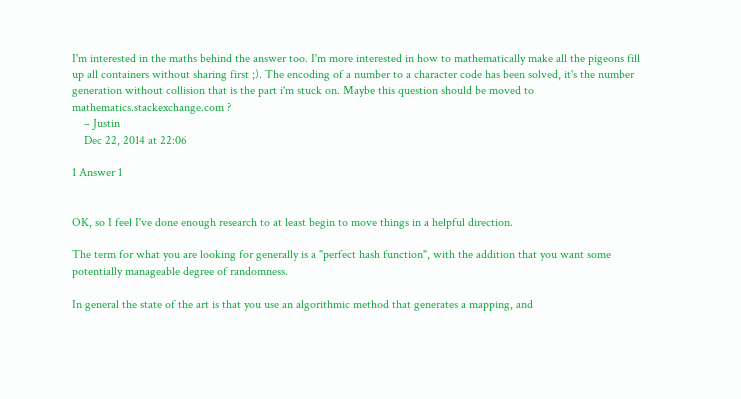I'm interested in the maths behind the answer too. I'm more interested in how to mathematically make all the pigeons fill up all containers without sharing first ;). The encoding of a number to a character code has been solved, it's the number generation without collision that is the part i'm stuck on. Maybe this question should be moved to mathematics.stackexchange.com ?
    – Justin
    Dec 22, 2014 at 22:06

1 Answer 1


OK, so I feel I've done enough research to at least begin to move things in a helpful direction.

The term for what you are looking for generally is a "perfect hash function", with the addition that you want some potentially manageable degree of randomness.

In general the state of the art is that you use an algorithmic method that generates a mapping, and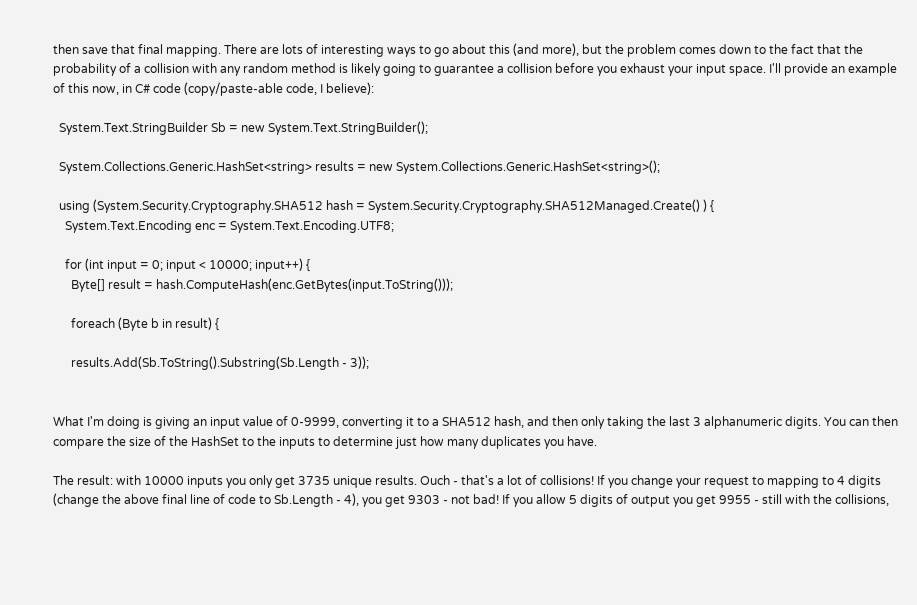then save that final mapping. There are lots of interesting ways to go about this (and more), but the problem comes down to the fact that the probability of a collision with any random method is likely going to guarantee a collision before you exhaust your input space. I'll provide an example of this now, in C# code (copy/paste-able code, I believe):

  System.Text.StringBuilder Sb = new System.Text.StringBuilder();

  System.Collections.Generic.HashSet<string> results = new System.Collections.Generic.HashSet<string>();

  using (System.Security.Cryptography.SHA512 hash = System.Security.Cryptography.SHA512Managed.Create() ) {
    System.Text.Encoding enc = System.Text.Encoding.UTF8;

    for (int input = 0; input < 10000; input++) {
      Byte[] result = hash.ComputeHash(enc.GetBytes(input.ToString()));

      foreach (Byte b in result) {

      results.Add(Sb.ToString().Substring(Sb.Length - 3));


What I'm doing is giving an input value of 0-9999, converting it to a SHA512 hash, and then only taking the last 3 alphanumeric digits. You can then compare the size of the HashSet to the inputs to determine just how many duplicates you have.

The result: with 10000 inputs you only get 3735 unique results. Ouch - that's a lot of collisions! If you change your request to mapping to 4 digits (change the above final line of code to Sb.Length - 4), you get 9303 - not bad! If you allow 5 digits of output you get 9955 - still with the collisions,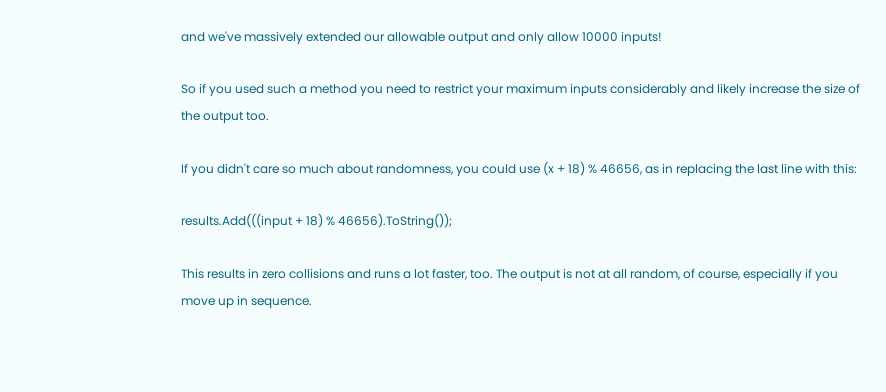and we've massively extended our allowable output and only allow 10000 inputs!

So if you used such a method you need to restrict your maximum inputs considerably and likely increase the size of the output too.

If you didn't care so much about randomness, you could use (x + 18) % 46656, as in replacing the last line with this:

results.Add(((input + 18) % 46656).ToString());

This results in zero collisions and runs a lot faster, too. The output is not at all random, of course, especially if you move up in sequence.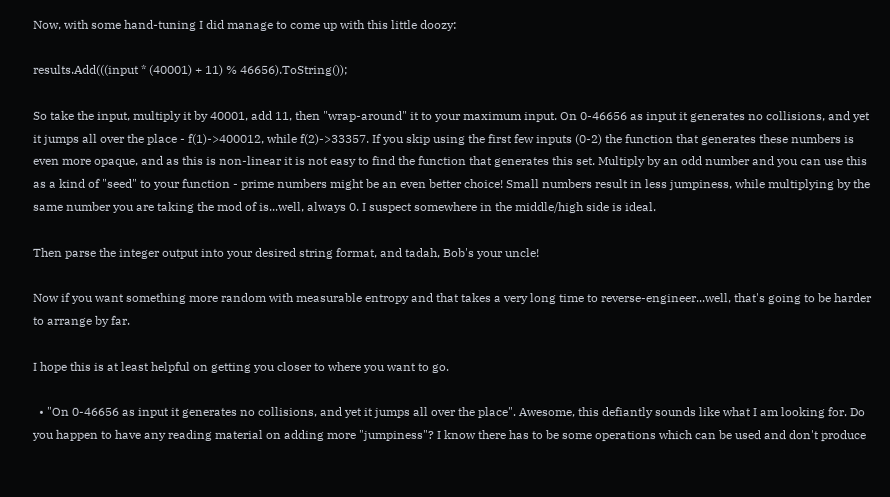Now, with some hand-tuning I did manage to come up with this little doozy:

results.Add(((input * (40001) + 11) % 46656).ToString());

So take the input, multiply it by 40001, add 11, then "wrap-around" it to your maximum input. On 0-46656 as input it generates no collisions, and yet it jumps all over the place - f(1)->400012, while f(2)->33357. If you skip using the first few inputs (0-2) the function that generates these numbers is even more opaque, and as this is non-linear it is not easy to find the function that generates this set. Multiply by an odd number and you can use this as a kind of "seed" to your function - prime numbers might be an even better choice! Small numbers result in less jumpiness, while multiplying by the same number you are taking the mod of is...well, always 0. I suspect somewhere in the middle/high side is ideal.

Then parse the integer output into your desired string format, and tadah, Bob's your uncle!

Now if you want something more random with measurable entropy and that takes a very long time to reverse-engineer...well, that's going to be harder to arrange by far.

I hope this is at least helpful on getting you closer to where you want to go.

  • "On 0-46656 as input it generates no collisions, and yet it jumps all over the place". Awesome, this defiantly sounds like what I am looking for. Do you happen to have any reading material on adding more "jumpiness"? I know there has to be some operations which can be used and don't produce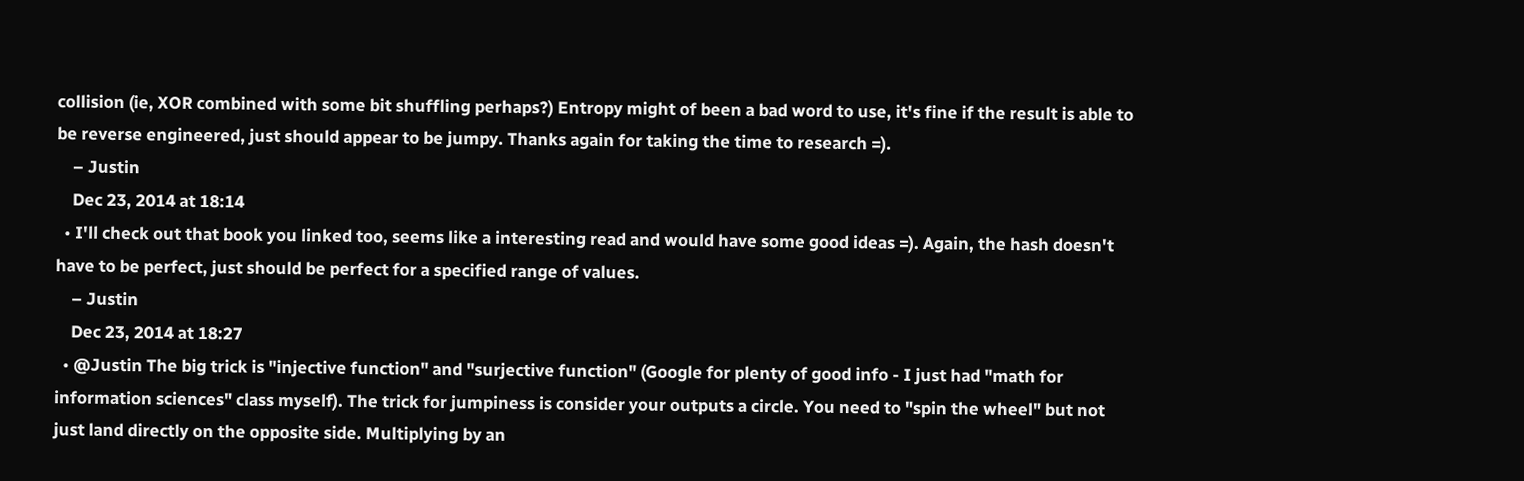collision (ie, XOR combined with some bit shuffling perhaps?) Entropy might of been a bad word to use, it's fine if the result is able to be reverse engineered, just should appear to be jumpy. Thanks again for taking the time to research =).
    – Justin
    Dec 23, 2014 at 18:14
  • I'll check out that book you linked too, seems like a interesting read and would have some good ideas =). Again, the hash doesn't have to be perfect, just should be perfect for a specified range of values.
    – Justin
    Dec 23, 2014 at 18:27
  • @Justin The big trick is "injective function" and "surjective function" (Google for plenty of good info - I just had "math for information sciences" class myself). The trick for jumpiness is consider your outputs a circle. You need to "spin the wheel" but not just land directly on the opposite side. Multiplying by an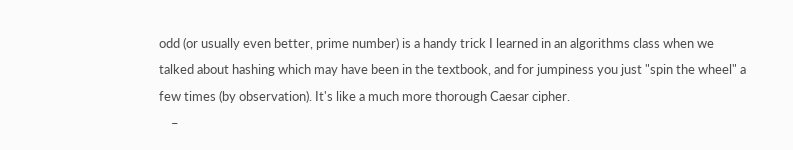odd (or usually even better, prime number) is a handy trick I learned in an algorithms class when we talked about hashing which may have been in the textbook, and for jumpiness you just "spin the wheel" a few times (by observation). It's like a much more thorough Caesar cipher.
    –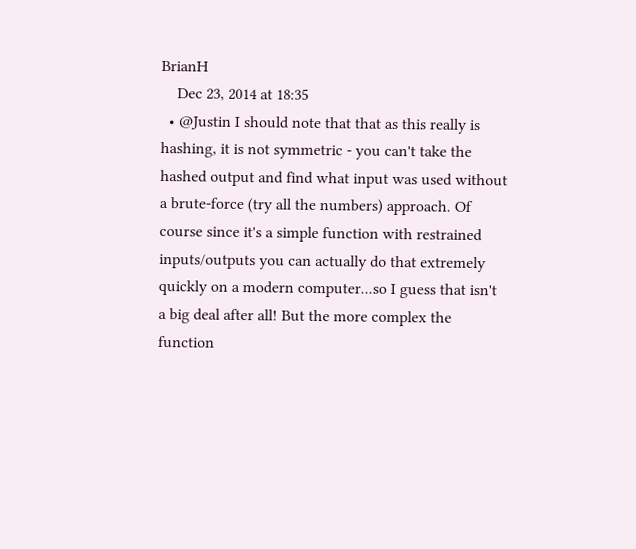BrianH
    Dec 23, 2014 at 18:35
  • @Justin I should note that that as this really is hashing, it is not symmetric - you can't take the hashed output and find what input was used without a brute-force (try all the numbers) approach. Of course since it's a simple function with restrained inputs/outputs you can actually do that extremely quickly on a modern computer...so I guess that isn't a big deal after all! But the more complex the function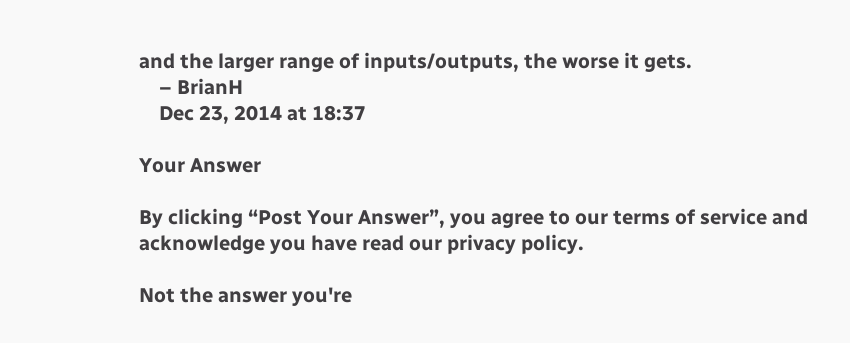and the larger range of inputs/outputs, the worse it gets.
    – BrianH
    Dec 23, 2014 at 18:37

Your Answer

By clicking “Post Your Answer”, you agree to our terms of service and acknowledge you have read our privacy policy.

Not the answer you're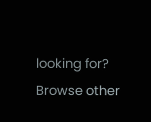looking for? Browse other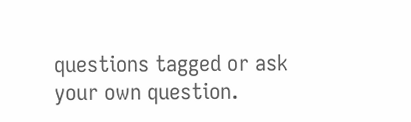questions tagged or ask your own question.